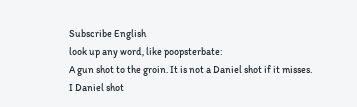Subscribe English
look up any word, like poopsterbate:
A gun shot to the groin. It is not a Daniel shot if it misses.
I Daniel shot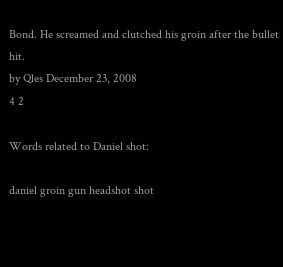Bond. He screamed and clutched his groin after the bullet hit.
by Qles December 23, 2008
4 2

Words related to Daniel shot:

daniel groin gun headshot shot